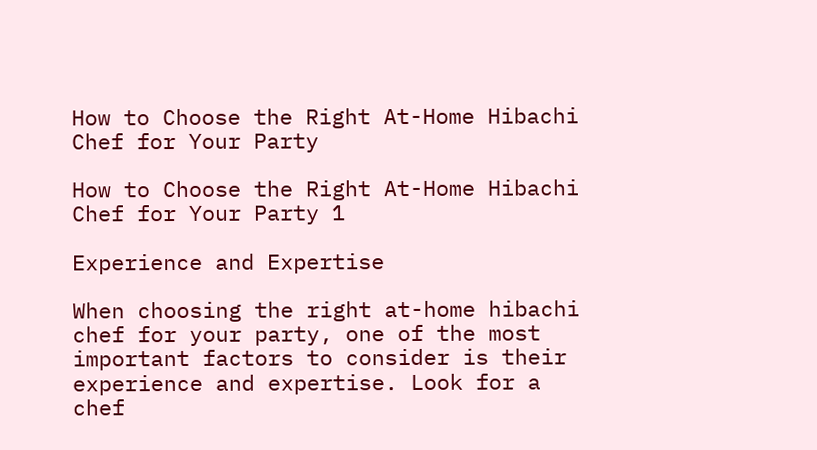How to Choose the Right At-Home Hibachi Chef for Your Party

How to Choose the Right At-Home Hibachi Chef for Your Party 1

Experience and Expertise

When choosing the right at-home hibachi chef for your party, one of the most important factors to consider is their experience and expertise. Look for a chef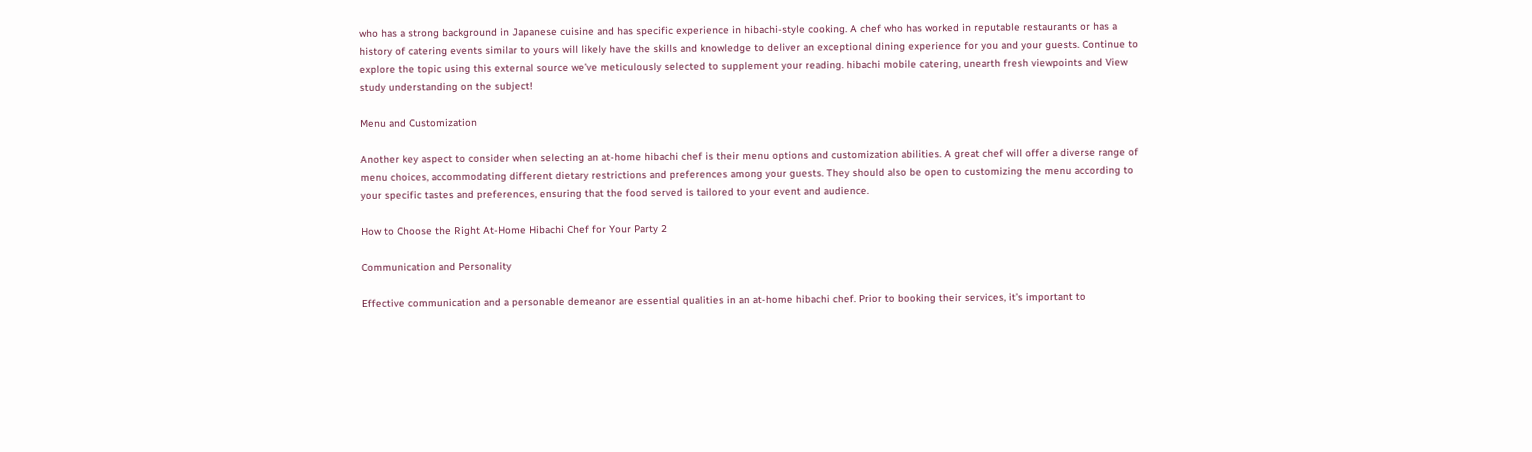who has a strong background in Japanese cuisine and has specific experience in hibachi-style cooking. A chef who has worked in reputable restaurants or has a history of catering events similar to yours will likely have the skills and knowledge to deliver an exceptional dining experience for you and your guests. Continue to explore the topic using this external source we’ve meticulously selected to supplement your reading. hibachi mobile catering, unearth fresh viewpoints and View study understanding on the subject!

Menu and Customization

Another key aspect to consider when selecting an at-home hibachi chef is their menu options and customization abilities. A great chef will offer a diverse range of menu choices, accommodating different dietary restrictions and preferences among your guests. They should also be open to customizing the menu according to your specific tastes and preferences, ensuring that the food served is tailored to your event and audience.

How to Choose the Right At-Home Hibachi Chef for Your Party 2

Communication and Personality

Effective communication and a personable demeanor are essential qualities in an at-home hibachi chef. Prior to booking their services, it’s important to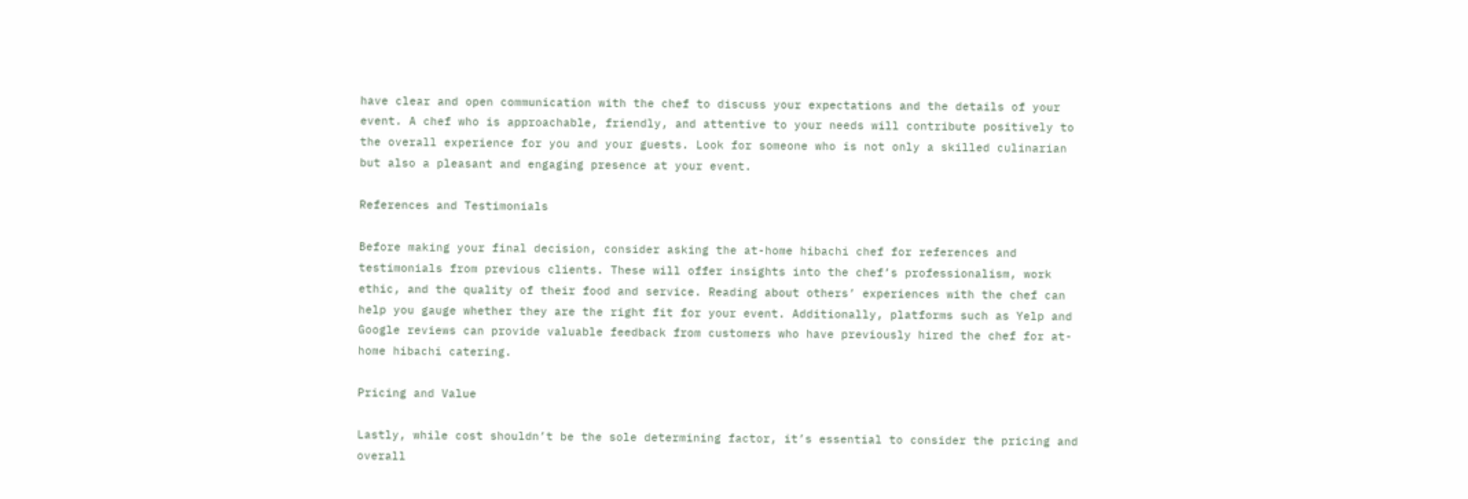have clear and open communication with the chef to discuss your expectations and the details of your event. A chef who is approachable, friendly, and attentive to your needs will contribute positively to the overall experience for you and your guests. Look for someone who is not only a skilled culinarian but also a pleasant and engaging presence at your event.

References and Testimonials

Before making your final decision, consider asking the at-home hibachi chef for references and testimonials from previous clients. These will offer insights into the chef’s professionalism, work ethic, and the quality of their food and service. Reading about others’ experiences with the chef can help you gauge whether they are the right fit for your event. Additionally, platforms such as Yelp and Google reviews can provide valuable feedback from customers who have previously hired the chef for at-home hibachi catering.

Pricing and Value

Lastly, while cost shouldn’t be the sole determining factor, it’s essential to consider the pricing and overall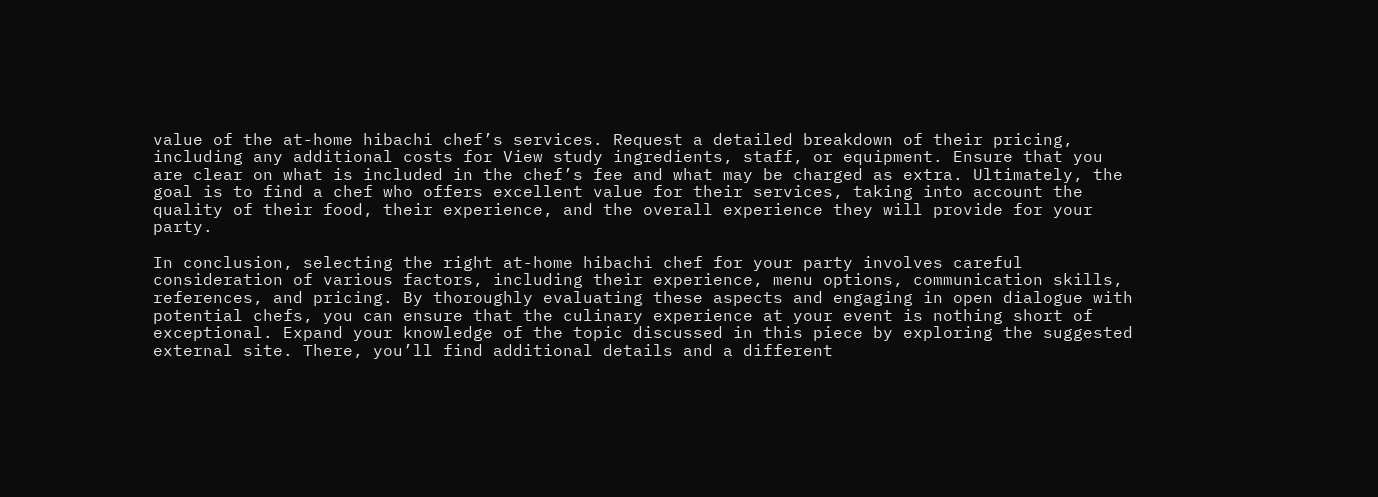value of the at-home hibachi chef’s services. Request a detailed breakdown of their pricing, including any additional costs for View study ingredients, staff, or equipment. Ensure that you are clear on what is included in the chef’s fee and what may be charged as extra. Ultimately, the goal is to find a chef who offers excellent value for their services, taking into account the quality of their food, their experience, and the overall experience they will provide for your party.

In conclusion, selecting the right at-home hibachi chef for your party involves careful consideration of various factors, including their experience, menu options, communication skills, references, and pricing. By thoroughly evaluating these aspects and engaging in open dialogue with potential chefs, you can ensure that the culinary experience at your event is nothing short of exceptional. Expand your knowledge of the topic discussed in this piece by exploring the suggested external site. There, you’ll find additional details and a different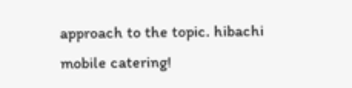approach to the topic. hibachi mobile catering!